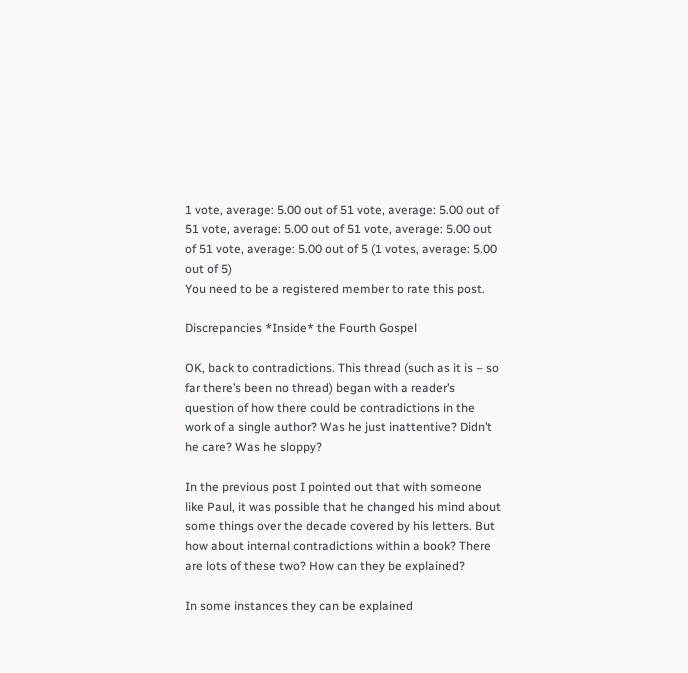1 vote, average: 5.00 out of 51 vote, average: 5.00 out of 51 vote, average: 5.00 out of 51 vote, average: 5.00 out of 51 vote, average: 5.00 out of 5 (1 votes, average: 5.00 out of 5)
You need to be a registered member to rate this post.

Discrepancies *Inside* the Fourth Gospel

OK, back to contradictions. This thread (such as it is – so far there’s been no thread) began with a reader’s question of how there could be contradictions in the work of a single author? Was he just inattentive? Didn’t he care? Was he sloppy?

In the previous post I pointed out that with someone like Paul, it was possible that he changed his mind about some things over the decade covered by his letters. But how about internal contradictions within a book? There are lots of these two? How can they be explained?

In some instances they can be explained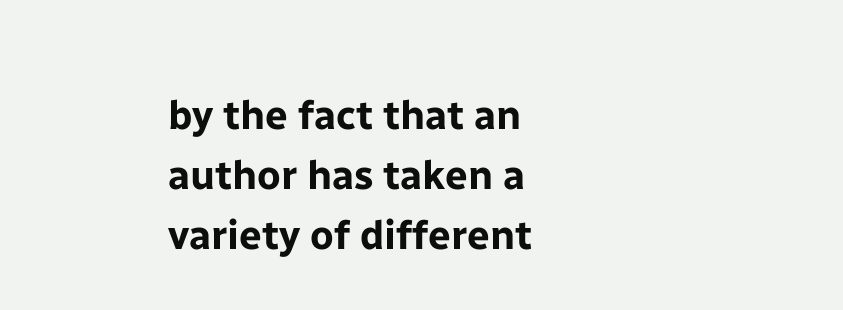by the fact that an author has taken a variety of different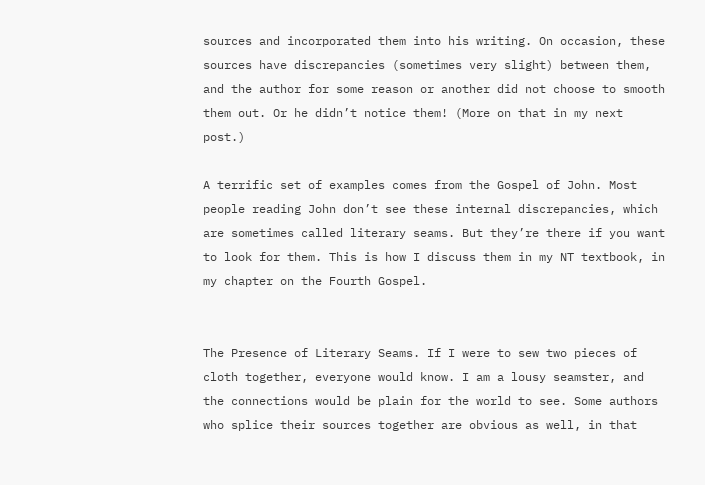sources and incorporated them into his writing. On occasion, these sources have discrepancies (sometimes very slight) between them, and the author for some reason or another did not choose to smooth them out. Or he didn’t notice them! (More on that in my next post.)

A terrific set of examples comes from the Gospel of John. Most people reading John don’t see these internal discrepancies, which are sometimes called literary seams. But they’re there if you want to look for them. This is how I discuss them in my NT textbook, in my chapter on the Fourth Gospel.


The Presence of Literary Seams. If I were to sew two pieces of cloth together, everyone would know. I am a lousy seamster, and the connections would be plain for the world to see. Some authors who splice their sources together are obvious as well, in that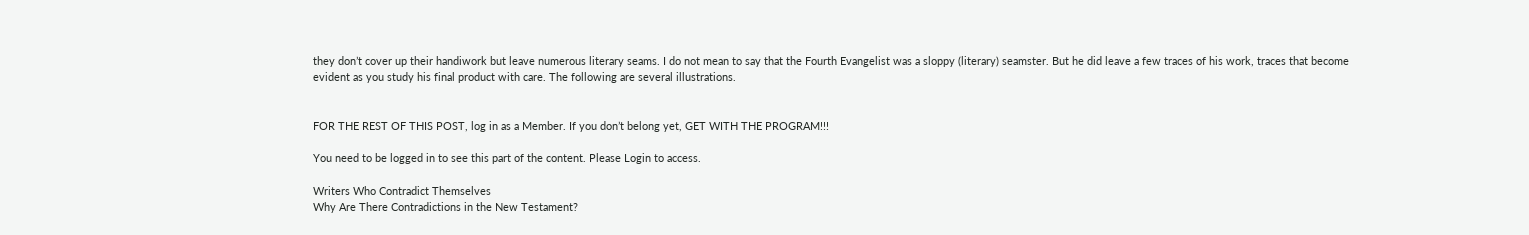they don’t cover up their handiwork but leave numerous literary seams. I do not mean to say that the Fourth Evangelist was a sloppy (literary) seamster. But he did leave a few traces of his work, traces that become evident as you study his final product with care. The following are several illustrations.


FOR THE REST OF THIS POST, log in as a Member. If you don’t belong yet, GET WITH THE PROGRAM!!!

You need to be logged in to see this part of the content. Please Login to access.

Writers Who Contradict Themselves
Why Are There Contradictions in the New Testament?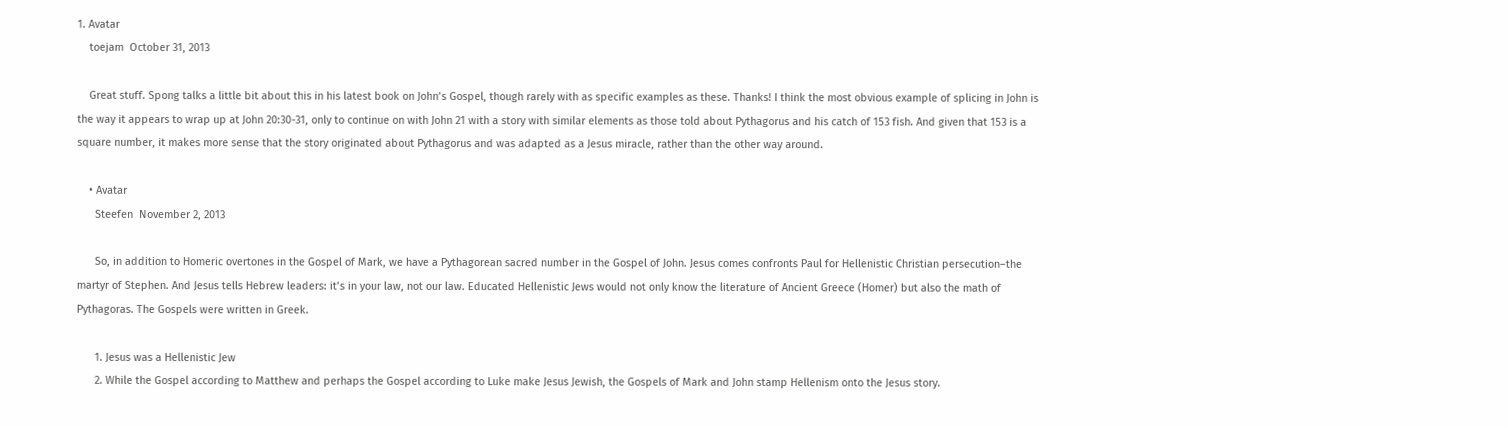1. Avatar
    toejam  October 31, 2013

    Great stuff. Spong talks a little bit about this in his latest book on John’s Gospel, though rarely with as specific examples as these. Thanks! I think the most obvious example of splicing in John is the way it appears to wrap up at John 20:30-31, only to continue on with John 21 with a story with similar elements as those told about Pythagorus and his catch of 153 fish. And given that 153 is a square number, it makes more sense that the story originated about Pythagorus and was adapted as a Jesus miracle, rather than the other way around.

    • Avatar
      Steefen  November 2, 2013

      So, in addition to Homeric overtones in the Gospel of Mark, we have a Pythagorean sacred number in the Gospel of John. Jesus comes confronts Paul for Hellenistic Christian persecution–the martyr of Stephen. And Jesus tells Hebrew leaders: it’s in your law, not our law. Educated Hellenistic Jews would not only know the literature of Ancient Greece (Homer) but also the math of Pythagoras. The Gospels were written in Greek.

      1. Jesus was a Hellenistic Jew
      2. While the Gospel according to Matthew and perhaps the Gospel according to Luke make Jesus Jewish, the Gospels of Mark and John stamp Hellenism onto the Jesus story.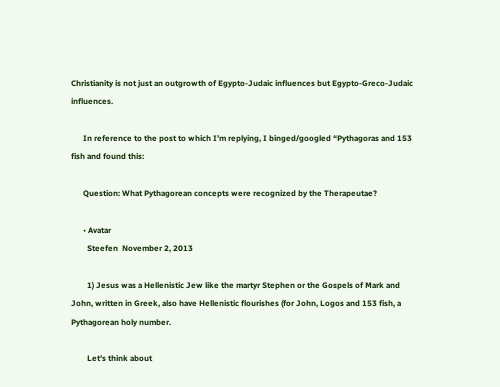Christianity is not just an outgrowth of Egypto-Judaic influences but Egypto-Greco-Judaic influences.

      In reference to the post to which I’m replying, I binged/googled “Pythagoras and 153 fish and found this:

      Question: What Pythagorean concepts were recognized by the Therapeutae?

      • Avatar
        Steefen  November 2, 2013

        1) Jesus was a Hellenistic Jew like the martyr Stephen or the Gospels of Mark and John, written in Greek, also have Hellenistic flourishes (for John, Logos and 153 fish, a Pythagorean holy number.

        Let’s think about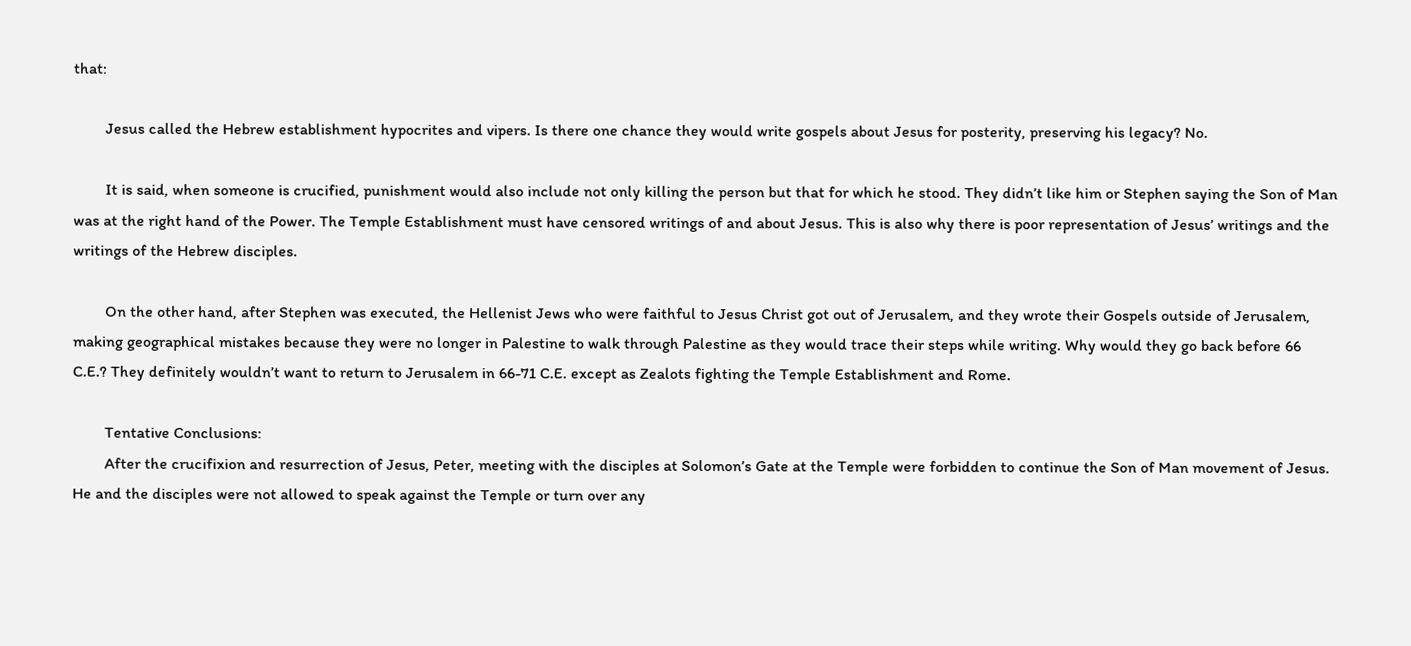that:

        Jesus called the Hebrew establishment hypocrites and vipers. Is there one chance they would write gospels about Jesus for posterity, preserving his legacy? No.

        It is said, when someone is crucified, punishment would also include not only killing the person but that for which he stood. They didn’t like him or Stephen saying the Son of Man was at the right hand of the Power. The Temple Establishment must have censored writings of and about Jesus. This is also why there is poor representation of Jesus’ writings and the writings of the Hebrew disciples.

        On the other hand, after Stephen was executed, the Hellenist Jews who were faithful to Jesus Christ got out of Jerusalem, and they wrote their Gospels outside of Jerusalem, making geographical mistakes because they were no longer in Palestine to walk through Palestine as they would trace their steps while writing. Why would they go back before 66 C.E.? They definitely wouldn’t want to return to Jerusalem in 66-71 C.E. except as Zealots fighting the Temple Establishment and Rome.

        Tentative Conclusions:
        After the crucifixion and resurrection of Jesus, Peter, meeting with the disciples at Solomon’s Gate at the Temple were forbidden to continue the Son of Man movement of Jesus. He and the disciples were not allowed to speak against the Temple or turn over any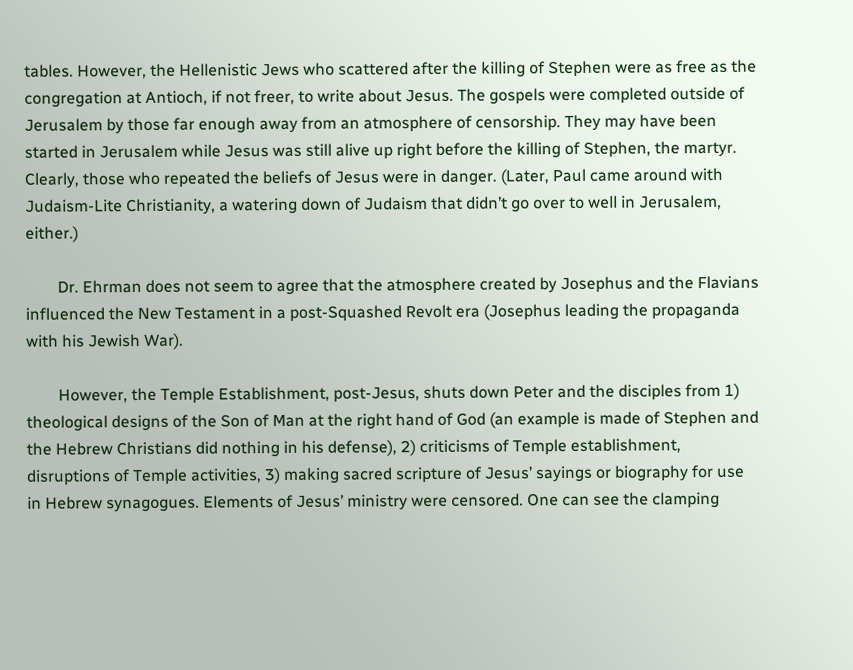tables. However, the Hellenistic Jews who scattered after the killing of Stephen were as free as the congregation at Antioch, if not freer, to write about Jesus. The gospels were completed outside of Jerusalem by those far enough away from an atmosphere of censorship. They may have been started in Jerusalem while Jesus was still alive up right before the killing of Stephen, the martyr. Clearly, those who repeated the beliefs of Jesus were in danger. (Later, Paul came around with Judaism-Lite Christianity, a watering down of Judaism that didn’t go over to well in Jerusalem, either.)

        Dr. Ehrman does not seem to agree that the atmosphere created by Josephus and the Flavians influenced the New Testament in a post-Squashed Revolt era (Josephus leading the propaganda with his Jewish War).

        However, the Temple Establishment, post-Jesus, shuts down Peter and the disciples from 1) theological designs of the Son of Man at the right hand of God (an example is made of Stephen and the Hebrew Christians did nothing in his defense), 2) criticisms of Temple establishment, disruptions of Temple activities, 3) making sacred scripture of Jesus’ sayings or biography for use in Hebrew synagogues. Elements of Jesus’ ministry were censored. One can see the clamping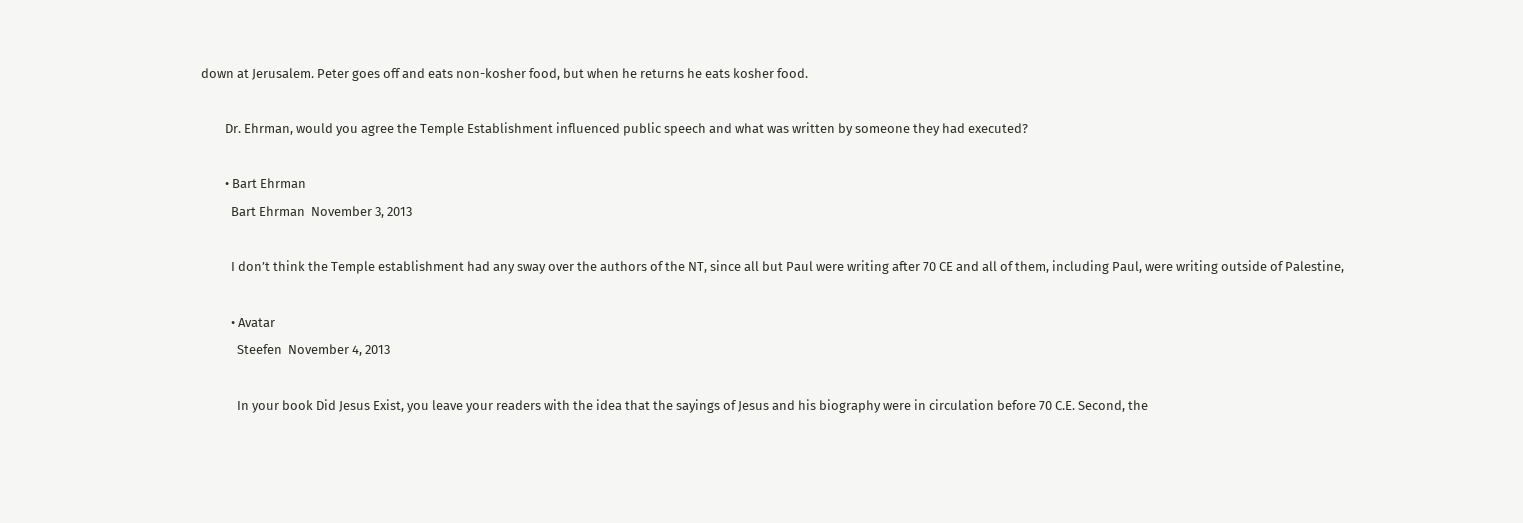down at Jerusalem. Peter goes off and eats non-kosher food, but when he returns he eats kosher food.

        Dr. Ehrman, would you agree the Temple Establishment influenced public speech and what was written by someone they had executed?

        • Bart Ehrman
          Bart Ehrman  November 3, 2013

          I don’t think the Temple establishment had any sway over the authors of the NT, since all but Paul were writing after 70 CE and all of them, including Paul, were writing outside of Palestine,

          • Avatar
            Steefen  November 4, 2013

            In your book Did Jesus Exist, you leave your readers with the idea that the sayings of Jesus and his biography were in circulation before 70 C.E. Second, the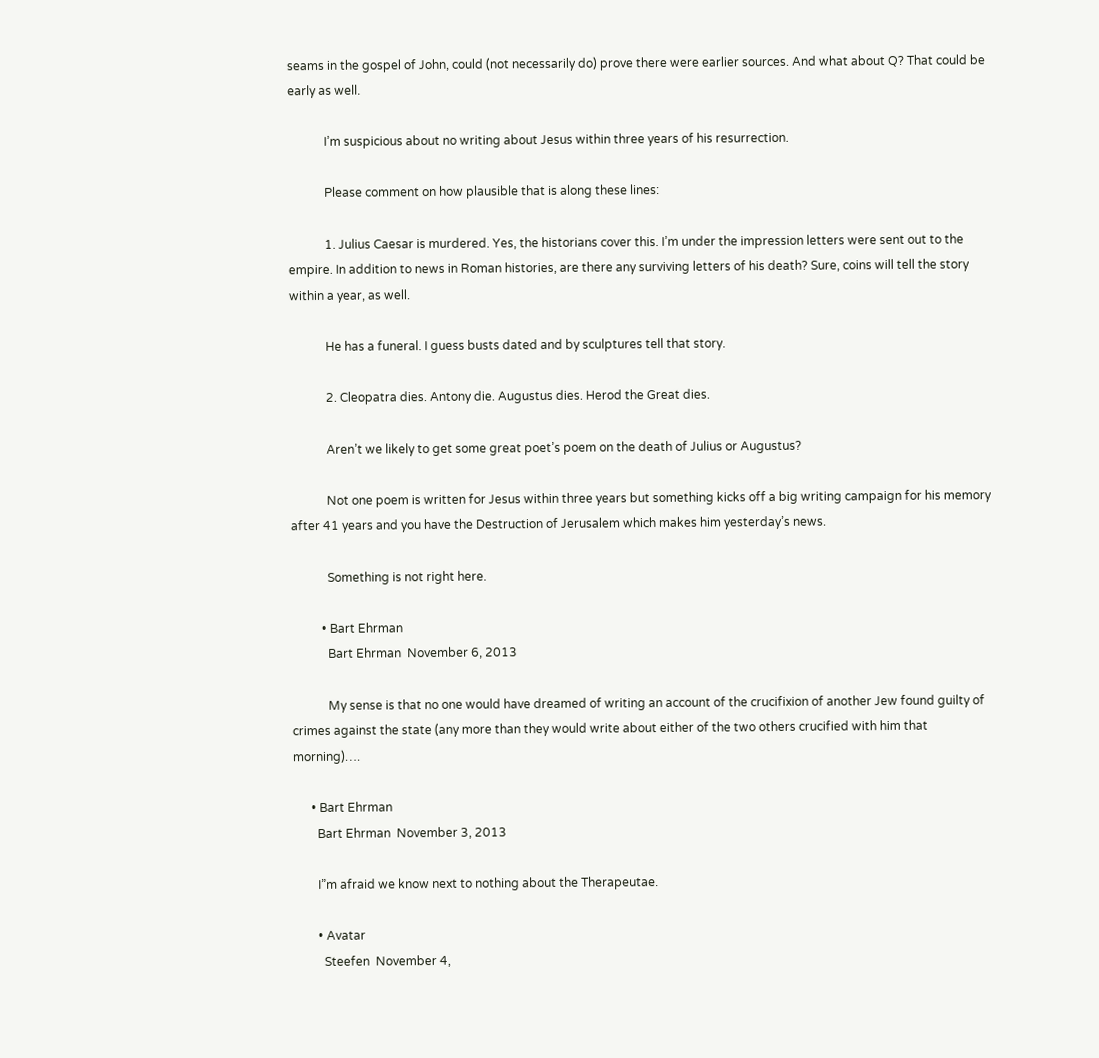seams in the gospel of John, could (not necessarily do) prove there were earlier sources. And what about Q? That could be early as well.

            I’m suspicious about no writing about Jesus within three years of his resurrection.

            Please comment on how plausible that is along these lines:

            1. Julius Caesar is murdered. Yes, the historians cover this. I’m under the impression letters were sent out to the empire. In addition to news in Roman histories, are there any surviving letters of his death? Sure, coins will tell the story within a year, as well.

            He has a funeral. I guess busts dated and by sculptures tell that story.

            2. Cleopatra dies. Antony die. Augustus dies. Herod the Great dies.

            Aren’t we likely to get some great poet’s poem on the death of Julius or Augustus?

            Not one poem is written for Jesus within three years but something kicks off a big writing campaign for his memory after 41 years and you have the Destruction of Jerusalem which makes him yesterday’s news.

            Something is not right here.

          • Bart Ehrman
            Bart Ehrman  November 6, 2013

            My sense is that no one would have dreamed of writing an account of the crucifixion of another Jew found guilty of crimes against the state (any more than they would write about either of the two others crucified with him that morning)….

      • Bart Ehrman
        Bart Ehrman  November 3, 2013

        I”m afraid we know next to nothing about the Therapeutae.

        • Avatar
          Steefen  November 4,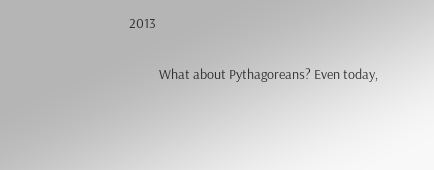2013

          What about Pythagoreans? Even today,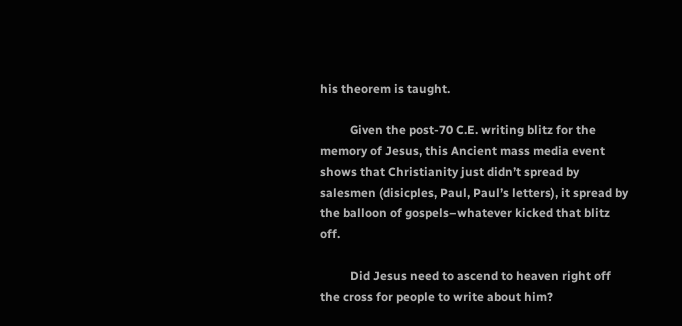his theorem is taught.

          Given the post-70 C.E. writing blitz for the memory of Jesus, this Ancient mass media event shows that Christianity just didn’t spread by salesmen (disicples, Paul, Paul’s letters), it spread by the balloon of gospels–whatever kicked that blitz off.

          Did Jesus need to ascend to heaven right off the cross for people to write about him?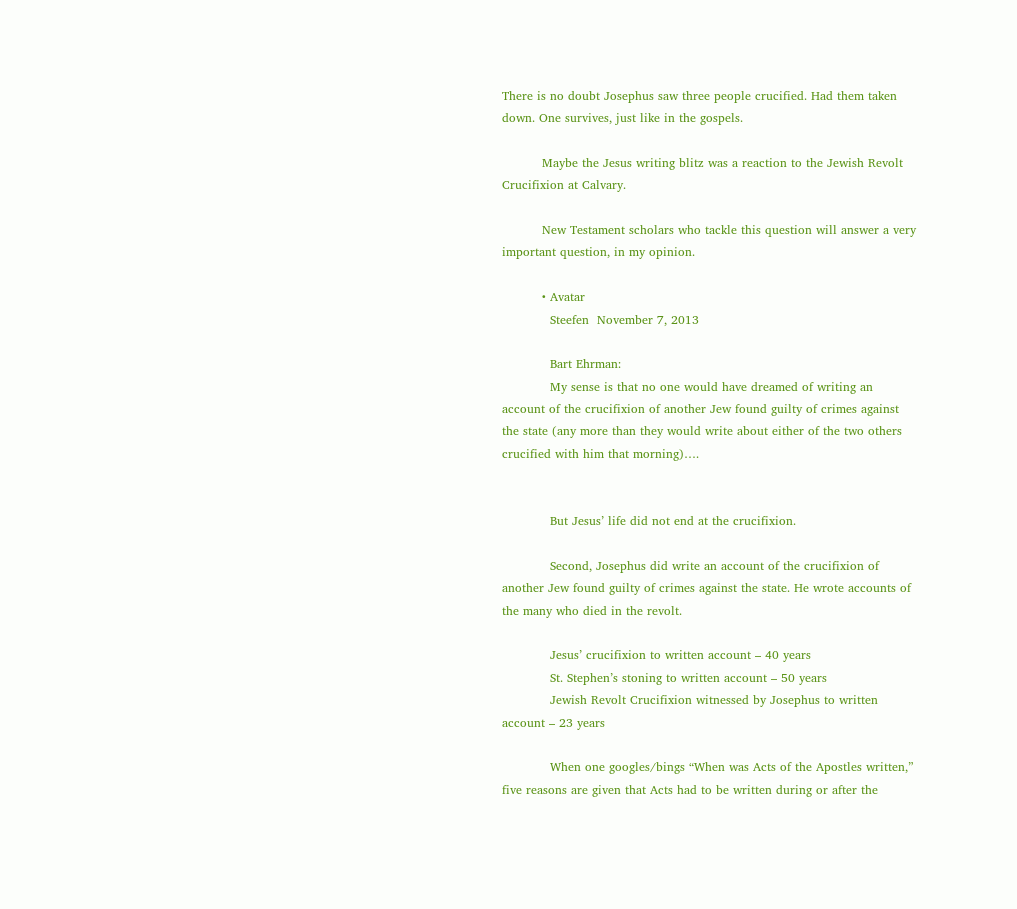There is no doubt Josephus saw three people crucified. Had them taken down. One survives, just like in the gospels.

          Maybe the Jesus writing blitz was a reaction to the Jewish Revolt Crucifixion at Calvary.

          New Testament scholars who tackle this question will answer a very important question, in my opinion.

          • Avatar
            Steefen  November 7, 2013

            Bart Ehrman:
            My sense is that no one would have dreamed of writing an account of the crucifixion of another Jew found guilty of crimes against the state (any more than they would write about either of the two others crucified with him that morning)….


            But Jesus’ life did not end at the crucifixion.

            Second, Josephus did write an account of the crucifixion of another Jew found guilty of crimes against the state. He wrote accounts of the many who died in the revolt.

            Jesus’ crucifixion to written account – 40 years
            St. Stephen’s stoning to written account – 50 years
            Jewish Revolt Crucifixion witnessed by Josephus to written account – 23 years

            When one googles/bings “When was Acts of the Apostles written,” five reasons are given that Acts had to be written during or after the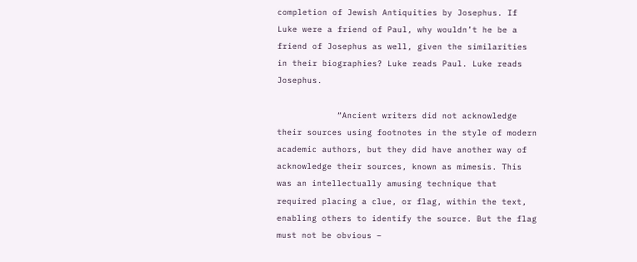completion of Jewish Antiquities by Josephus. If Luke were a friend of Paul, why wouldn’t he be a friend of Josephus as well, given the similarities in their biographies? Luke reads Paul. Luke reads Josephus.

            “Ancient writers did not acknowledge their sources using footnotes in the style of modern academic authors, but they did have another way of acknowledge their sources, known as mimesis. This was an intellectually amusing technique that required placing a clue, or flag, within the text, enabling others to identify the source. But the flag must not be obvious –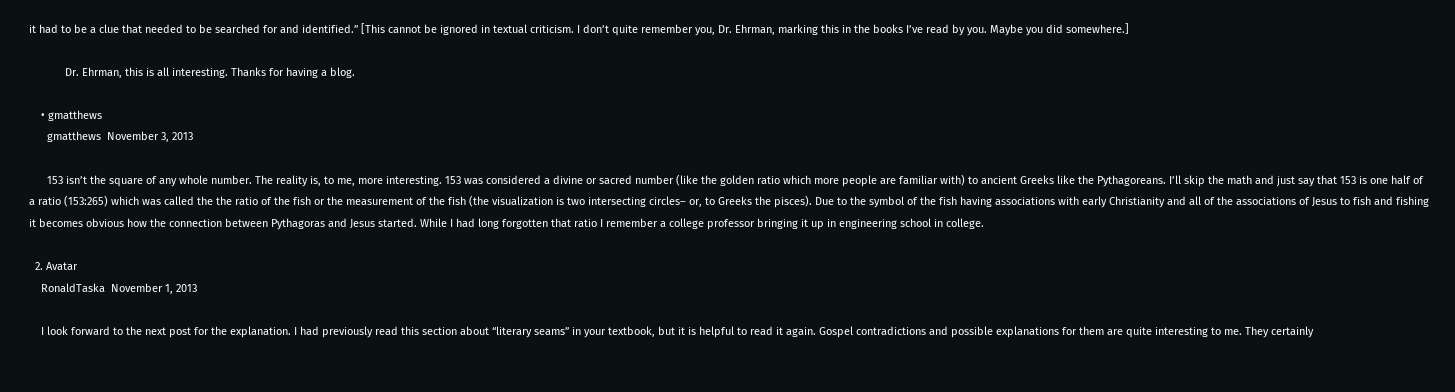it had to be a clue that needed to be searched for and identified.” [This cannot be ignored in textual criticism. I don’t quite remember you, Dr. Ehrman, marking this in the books I’ve read by you. Maybe you did somewhere.]

            Dr. Ehrman, this is all interesting. Thanks for having a blog.

    • gmatthews
      gmatthews  November 3, 2013

      153 isn’t the square of any whole number. The reality is, to me, more interesting. 153 was considered a divine or sacred number (like the golden ratio which more people are familiar with) to ancient Greeks like the Pythagoreans. I’ll skip the math and just say that 153 is one half of a ratio (153:265) which was called the the ratio of the fish or the measurement of the fish (the visualization is two intersecting circles– or, to Greeks the pisces). Due to the symbol of the fish having associations with early Christianity and all of the associations of Jesus to fish and fishing it becomes obvious how the connection between Pythagoras and Jesus started. While I had long forgotten that ratio I remember a college professor bringing it up in engineering school in college.

  2. Avatar
    RonaldTaska  November 1, 2013

    I look forward to the next post for the explanation. I had previously read this section about “literary seams” in your textbook, but it is helpful to read it again. Gospel contradictions and possible explanations for them are quite interesting to me. They certainly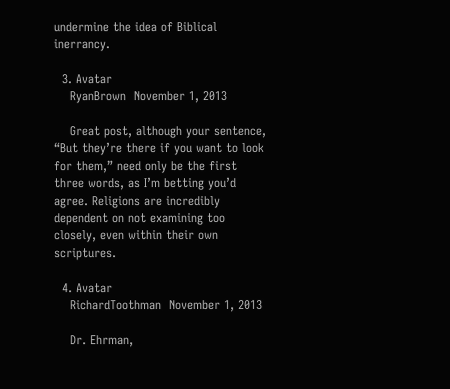undermine the idea of Biblical inerrancy.

  3. Avatar
    RyanBrown  November 1, 2013

    Great post, although your sentence, “But they’re there if you want to look for them,” need only be the first three words, as I’m betting you’d agree. Religions are incredibly dependent on not examining too closely, even within their own scriptures.

  4. Avatar
    RichardToothman  November 1, 2013

    Dr. Ehrman,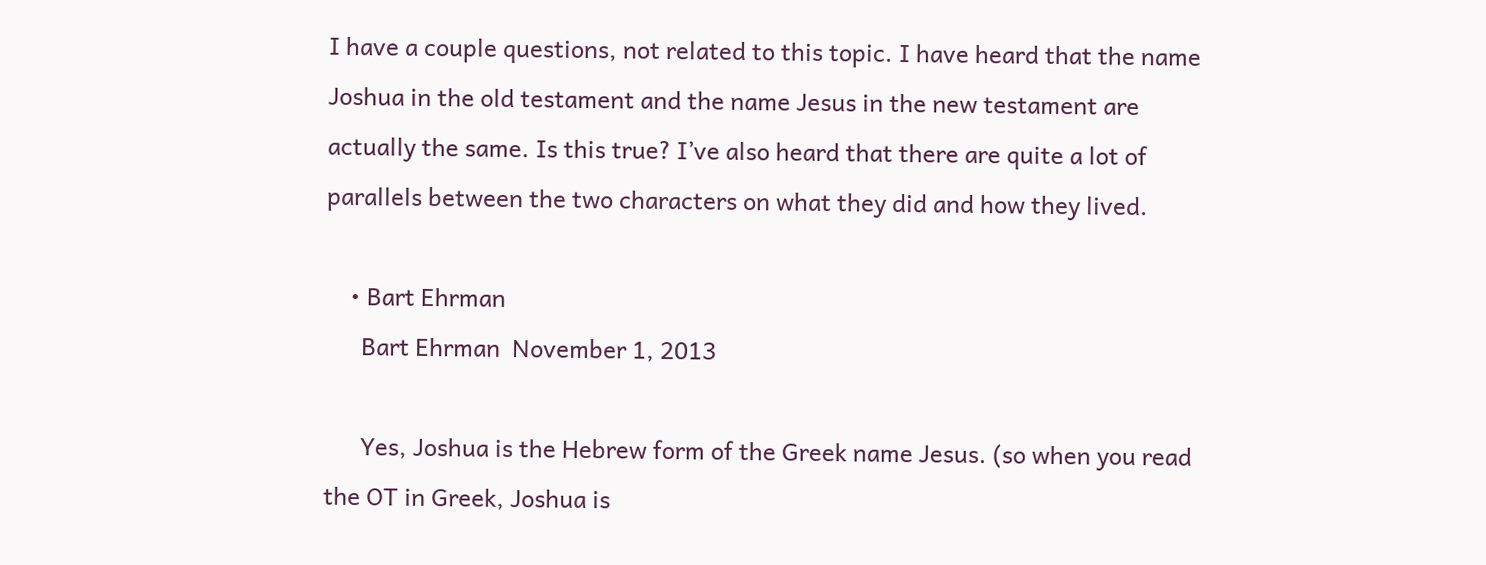I have a couple questions, not related to this topic. I have heard that the name Joshua in the old testament and the name Jesus in the new testament are actually the same. Is this true? I’ve also heard that there are quite a lot of parallels between the two characters on what they did and how they lived.

    • Bart Ehrman
      Bart Ehrman  November 1, 2013

      Yes, Joshua is the Hebrew form of the Greek name Jesus. (so when you read the OT in Greek, Joshua is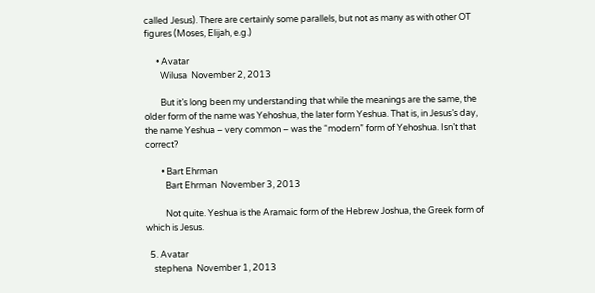called Jesus). There are certainly some parallels, but not as many as with other OT figures (Moses, Elijah, e.g.)

      • Avatar
        Wilusa  November 2, 2013

        But it’s long been my understanding that while the meanings are the same, the older form of the name was Yehoshua, the later form Yeshua. That is, in Jesus’s day, the name Yeshua – very common – was the “modern” form of Yehoshua. Isn’t that correct?

        • Bart Ehrman
          Bart Ehrman  November 3, 2013

          Not quite. Yeshua is the Aramaic form of the Hebrew Joshua, the Greek form of which is Jesus.

  5. Avatar
    stephena  November 1, 2013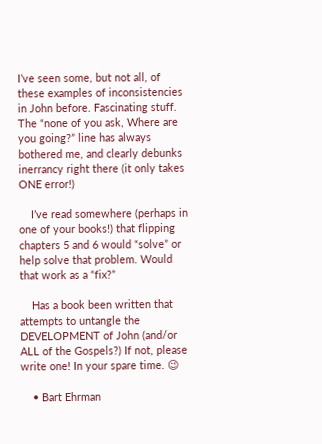I’ve seen some, but not all, of these examples of inconsistencies in John before. Fascinating stuff. The “none of you ask, Where are you going?” line has always bothered me, and clearly debunks inerrancy right there (it only takes ONE error!)

    I’ve read somewhere (perhaps in one of your books!) that flipping chapters 5 and 6 would “solve” or help solve that problem. Would that work as a “fix?”

    Has a book been written that attempts to untangle the DEVELOPMENT of John (and/or ALL of the Gospels?) If not, please write one! In your spare time. 😉

    • Bart Ehrman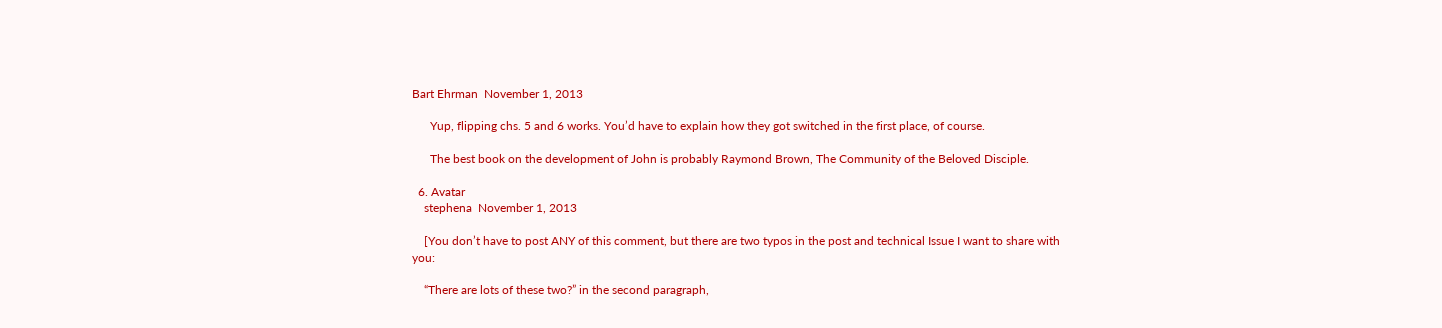Bart Ehrman  November 1, 2013

      Yup, flipping chs. 5 and 6 works. You’d have to explain how they got switched in the first place, of course.

      The best book on the development of John is probably Raymond Brown, The Community of the Beloved Disciple.

  6. Avatar
    stephena  November 1, 2013

    [You don’t have to post ANY of this comment, but there are two typos in the post and technical Issue I want to share with you:

    “There are lots of these two?” in the second paragraph,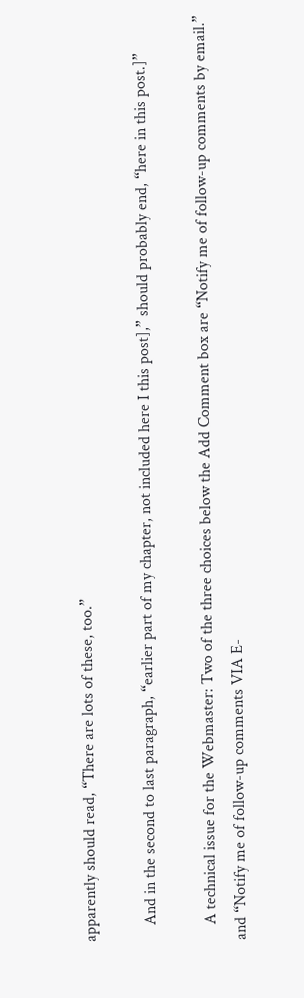apparently should read, “There are lots of these, too.”

    And in the second to last paragraph, “earlier part of my chapter, not included here I this post],” should probably end, “here in this post.]”

    A technical issue for the Webmaster: Two of the three choices below the Add Comment box are “Notify me of follow-up comments by email.” and “Notify me of follow-up comments VIA E-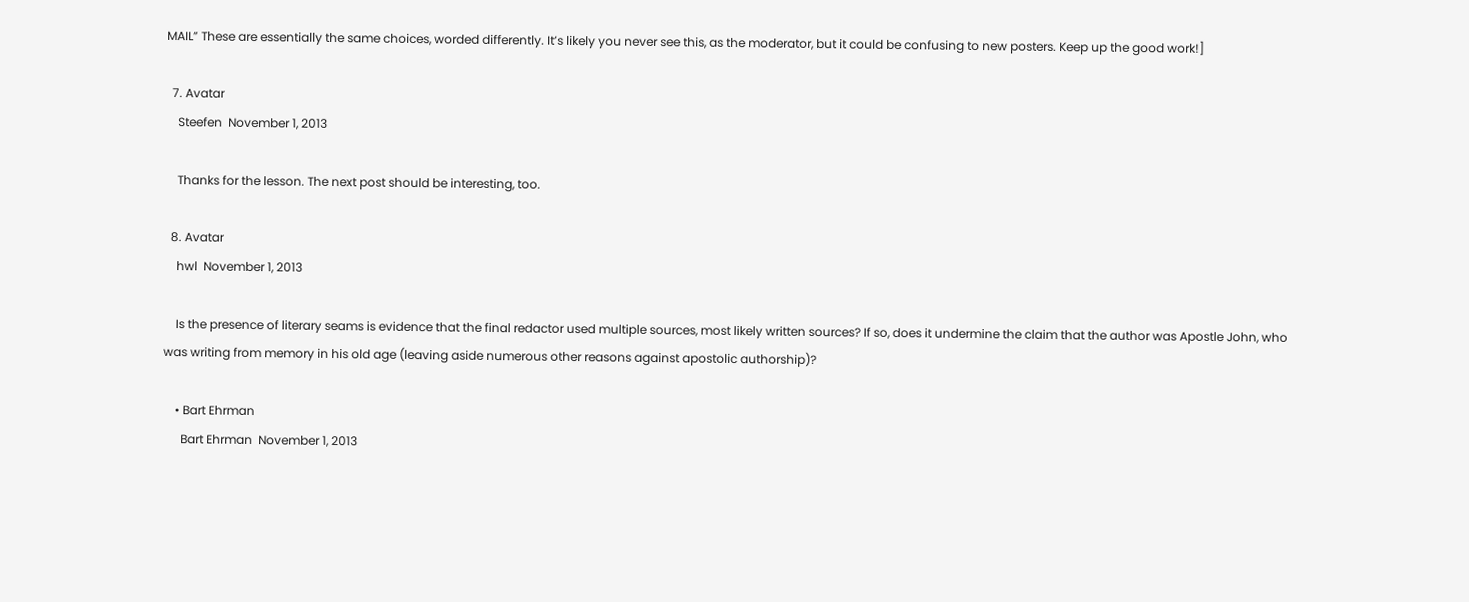MAIL” These are essentially the same choices, worded differently. It’s likely you never see this, as the moderator, but it could be confusing to new posters. Keep up the good work!]

  7. Avatar
    Steefen  November 1, 2013

    Thanks for the lesson. The next post should be interesting, too.

  8. Avatar
    hwl  November 1, 2013

    Is the presence of literary seams is evidence that the final redactor used multiple sources, most likely written sources? If so, does it undermine the claim that the author was Apostle John, who was writing from memory in his old age (leaving aside numerous other reasons against apostolic authorship)?

    • Bart Ehrman
      Bart Ehrman  November 1, 2013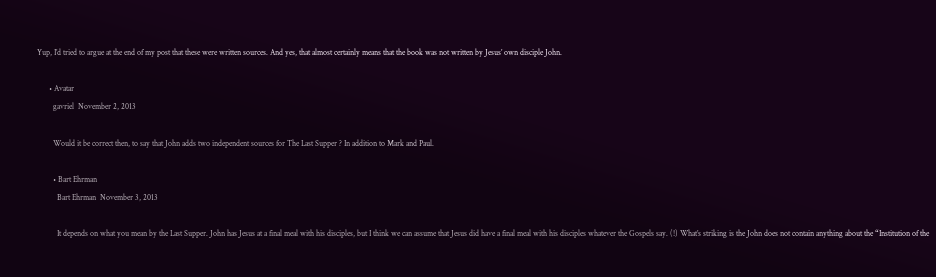Yup, I’d tried to argue at the end of my post that these were written sources. And yes, that almost certainly means that the book was not written by Jesus’ own disciple John.

      • Avatar
        gavriel  November 2, 2013

        Would it be correct then, to say that John adds two independent sources for The Last Supper ? In addition to Mark and Paul.

        • Bart Ehrman
          Bart Ehrman  November 3, 2013

          It depends on what you mean by the Last Supper. John has Jesus at a final meal with his disciples, but I think we can assume that Jesus did have a final meal with his disciples whatever the Gospels say. (!) What’s striking is the John does not contain anything about the “Institution of the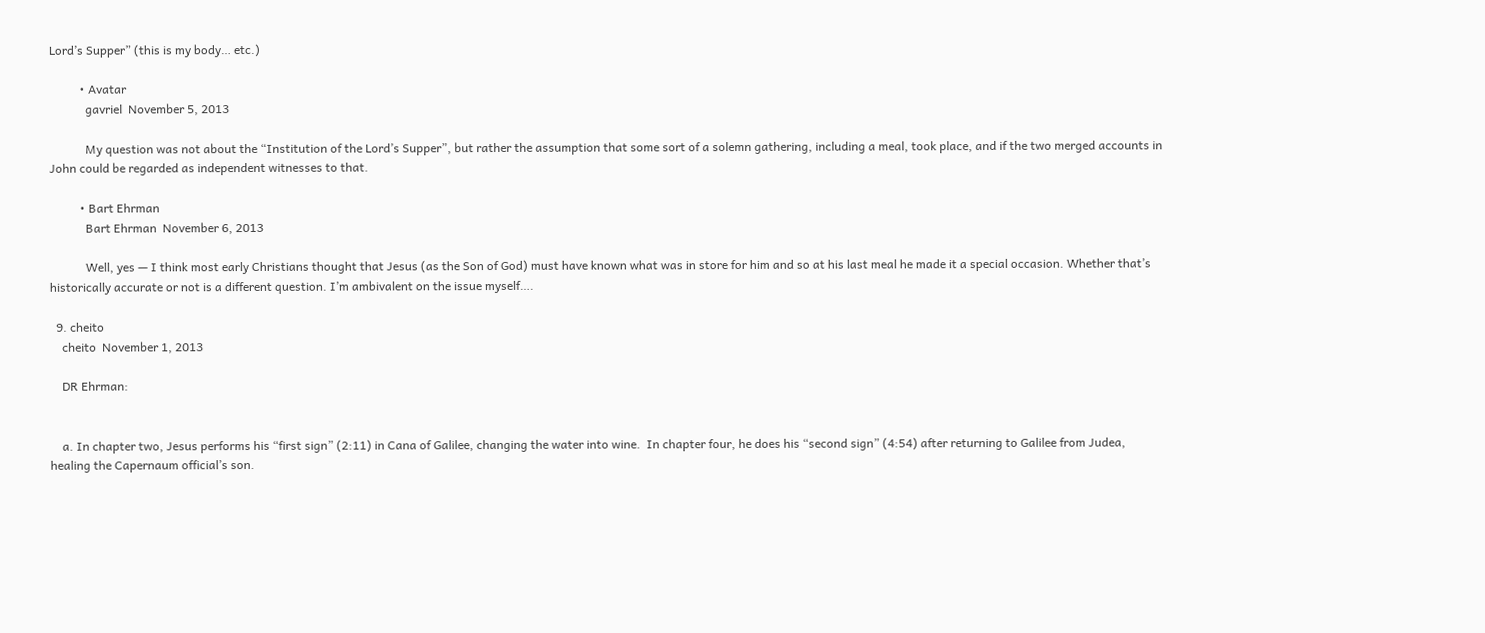Lord’s Supper” (this is my body… etc.)

          • Avatar
            gavriel  November 5, 2013

            My question was not about the “Institution of the Lord’s Supper”, but rather the assumption that some sort of a solemn gathering, including a meal, took place, and if the two merged accounts in John could be regarded as independent witnesses to that.

          • Bart Ehrman
            Bart Ehrman  November 6, 2013

            Well, yes — I think most early Christians thought that Jesus (as the Son of God) must have known what was in store for him and so at his last meal he made it a special occasion. Whether that’s historically accurate or not is a different question. I’m ambivalent on the issue myself….

  9. cheito
    cheito  November 1, 2013

    DR Ehrman:


    a. In chapter two, Jesus performs his “first sign” (2:11) in Cana of Galilee, changing the water into wine.  In chapter four, he does his “second sign” (4:54) after returning to Galilee from Judea, healing the Capernaum official’s son.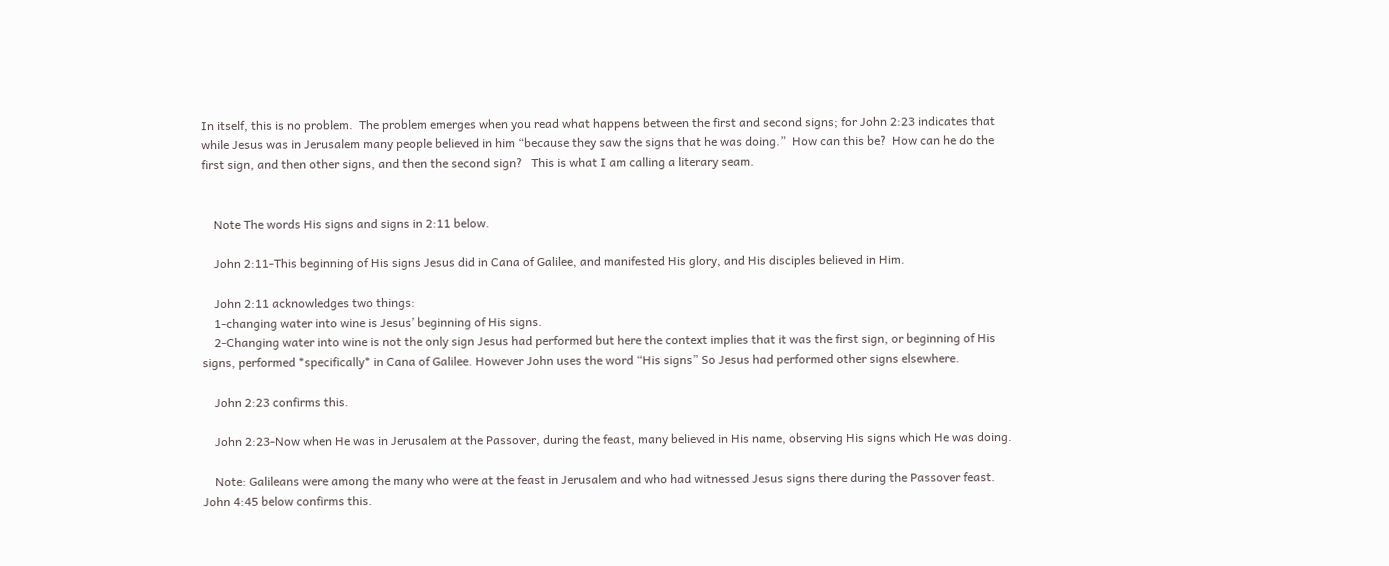In itself, this is no problem.  The problem emerges when you read what happens between the first and second signs; for John 2:23 indicates that while Jesus was in Jerusalem many people believed in him “because they saw the signs that he was doing.”  How can this be?  How can he do the first sign, and then other signs, and then the second sign?   This is what I am calling a literary seam.


    Note The words His signs and signs in 2:11 below.

    John 2:11-This beginning of His signs Jesus did in Cana of Galilee, and manifested His glory, and His disciples believed in Him.

    John 2:11 acknowledges two things:
    1-changing water into wine is Jesus’ beginning of His signs.
    2-Changing water into wine is not the only sign Jesus had performed but here the context implies that it was the first sign, or beginning of His signs, performed *specifically* in Cana of Galilee. However John uses the word “His signs” So Jesus had performed other signs elsewhere.

    John 2:23 confirms this.

    John 2:23-Now when He was in Jerusalem at the Passover, during the feast, many believed in His name, observing His signs which He was doing.

    Note: Galileans were among the many who were at the feast in Jerusalem and who had witnessed Jesus signs there during the Passover feast. John 4:45 below confirms this.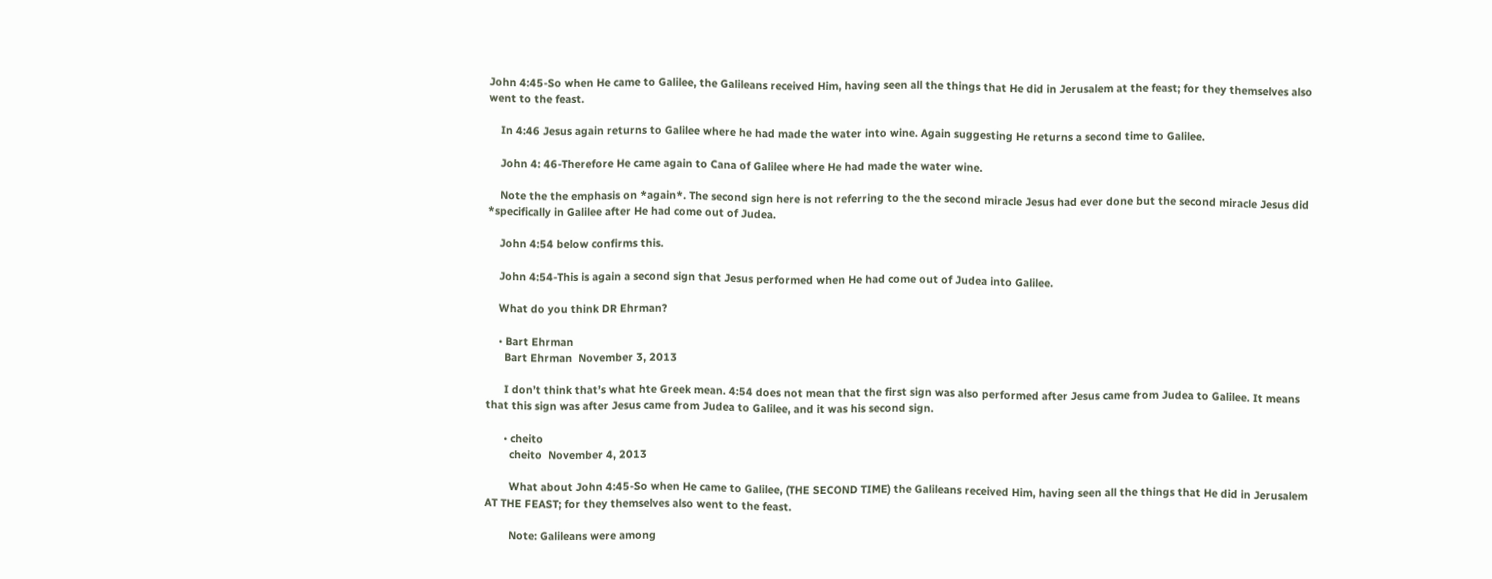John 4:45-So when He came to Galilee, the Galileans received Him, having seen all the things that He did in Jerusalem at the feast; for they themselves also went to the feast.

    In 4:46 Jesus again returns to Galilee where he had made the water into wine. Again suggesting He returns a second time to Galilee.

    John 4: 46-Therefore He came again to Cana of Galilee where He had made the water wine.

    Note the the emphasis on *again*. The second sign here is not referring to the the second miracle Jesus had ever done but the second miracle Jesus did *specifically in Galilee after He had come out of Judea.

    John 4:54 below confirms this.

    John 4:54-This is again a second sign that Jesus performed when He had come out of Judea into Galilee.

    What do you think DR Ehrman?

    • Bart Ehrman
      Bart Ehrman  November 3, 2013

      I don’t think that’s what hte Greek mean. 4:54 does not mean that the first sign was also performed after Jesus came from Judea to Galilee. It means that this sign was after Jesus came from Judea to Galilee, and it was his second sign.

      • cheito
        cheito  November 4, 2013

        What about John 4:45-So when He came to Galilee, (THE SECOND TIME) the Galileans received Him, having seen all the things that He did in Jerusalem AT THE FEAST; for they themselves also went to the feast.

        Note: Galileans were among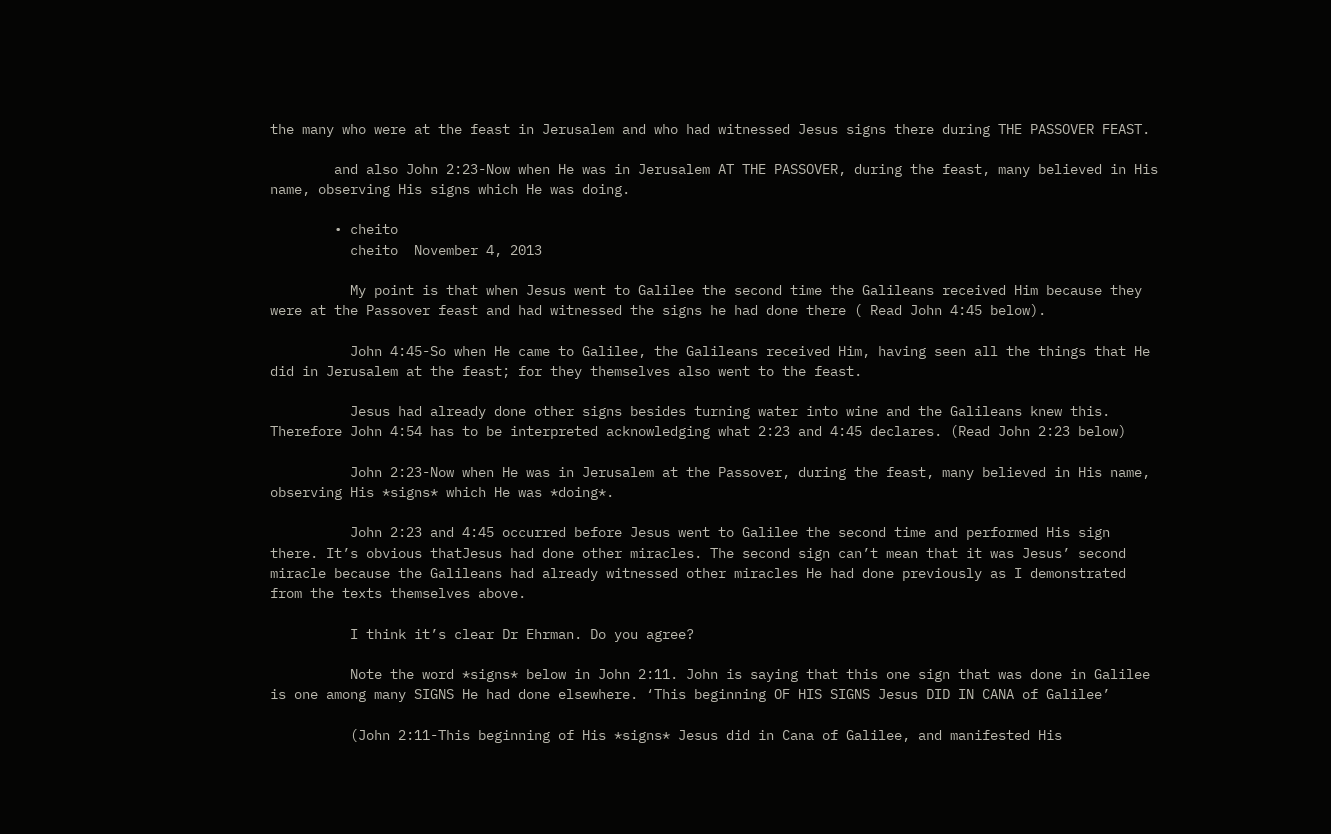the many who were at the feast in Jerusalem and who had witnessed Jesus signs there during THE PASSOVER FEAST.

        and also John 2:23-Now when He was in Jerusalem AT THE PASSOVER, during the feast, many believed in His name, observing His signs which He was doing.

        • cheito
          cheito  November 4, 2013

          My point is that when Jesus went to Galilee the second time the Galileans received Him because they were at the Passover feast and had witnessed the signs he had done there ( Read John 4:45 below).

          John 4:45-So when He came to Galilee, the Galileans received Him, having seen all the things that He did in Jerusalem at the feast; for they themselves also went to the feast.

          Jesus had already done other signs besides turning water into wine and the Galileans knew this. Therefore John 4:54 has to be interpreted acknowledging what 2:23 and 4:45 declares. (Read John 2:23 below)

          John 2:23-Now when He was in Jerusalem at the Passover, during the feast, many believed in His name, observing His *signs* which He was *doing*.

          John 2:23 and 4:45 occurred before Jesus went to Galilee the second time and performed His sign there. It’s obvious thatJesus had done other miracles. The second sign can’t mean that it was Jesus’ second miracle because the Galileans had already witnessed other miracles He had done previously as I demonstrated from the texts themselves above.

          I think it’s clear Dr Ehrman. Do you agree?

          Note the word *signs* below in John 2:11. John is saying that this one sign that was done in Galilee is one among many SIGNS He had done elsewhere. ‘This beginning OF HIS SIGNS Jesus DID IN CANA of Galilee’

          (John 2:11-This beginning of His *signs* Jesus did in Cana of Galilee, and manifested His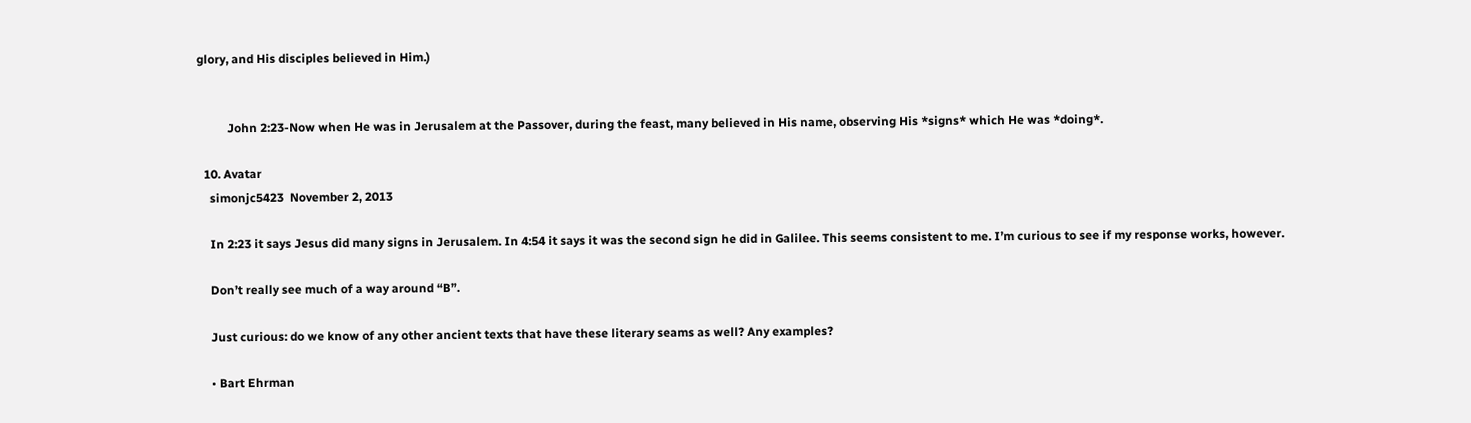glory, and His disciples believed in Him.)


          John 2:23-Now when He was in Jerusalem at the Passover, during the feast, many believed in His name, observing His *signs* which He was *doing*.

  10. Avatar
    simonjc5423  November 2, 2013

    In 2:23 it says Jesus did many signs in Jerusalem. In 4:54 it says it was the second sign he did in Galilee. This seems consistent to me. I’m curious to see if my response works, however.

    Don’t really see much of a way around “B”.

    Just curious: do we know of any other ancient texts that have these literary seams as well? Any examples?

    • Bart Ehrman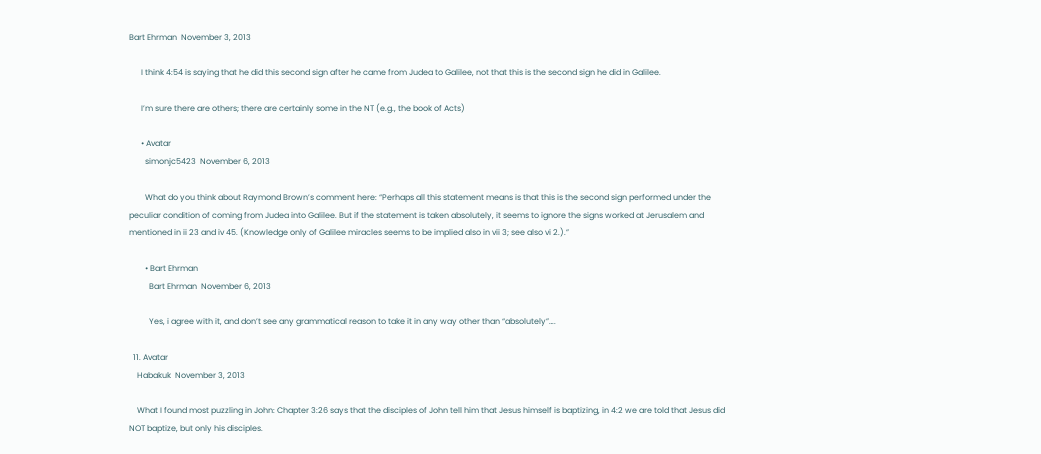Bart Ehrman  November 3, 2013

      I think 4:54 is saying that he did this second sign after he came from Judea to Galilee, not that this is the second sign he did in Galilee.

      I’m sure there are others; there are certainly some in the NT (e.g., the book of Acts)

      • Avatar
        simonjc5423  November 6, 2013

        What do you think about Raymond Brown’s comment here: “Perhaps all this statement means is that this is the second sign performed under the peculiar condition of coming from Judea into Galilee. But if the statement is taken absolutely, it seems to ignore the signs worked at Jerusalem and mentioned in ii 23 and iv 45. (Knowledge only of Galilee miracles seems to be implied also in vii 3; see also vi 2.).”

        • Bart Ehrman
          Bart Ehrman  November 6, 2013

          Yes, i agree with it, and don’t see any grammatical reason to take it in any way other than “absolutely”….

  11. Avatar
    Habakuk  November 3, 2013

    What I found most puzzling in John: Chapter 3:26 says that the disciples of John tell him that Jesus himself is baptizing, in 4:2 we are told that Jesus did NOT baptize, but only his disciples.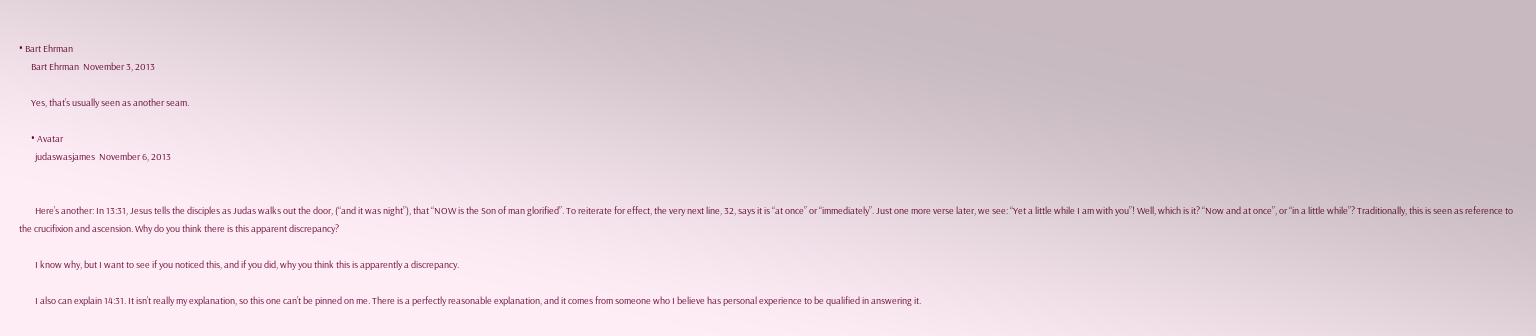• Bart Ehrman
      Bart Ehrman  November 3, 2013

      Yes, that’s usually seen as another seam.

      • Avatar
        judaswasjames  November 6, 2013


        Here’s another: In 13:31, Jesus tells the disciples as Judas walks out the door, (“and it was night”), that “NOW is the Son of man glorified”. To reiterate for effect, the very next line, 32, says it is “at once” or “immediately”. Just one more verse later, we see: “Yet a little while I am with you”! Well, which is it? “Now and at once”, or “in a little while”? Traditionally, this is seen as reference to the crucifixion and ascension. Why do you think there is this apparent discrepancy?

        I know why, but I want to see if you noticed this, and if you did, why you think this is apparently a discrepancy.

        I also can explain 14:31. It isn’t really my explanation, so this one can’t be pinned on me. There is a perfectly reasonable explanation, and it comes from someone who I believe has personal experience to be qualified in answering it.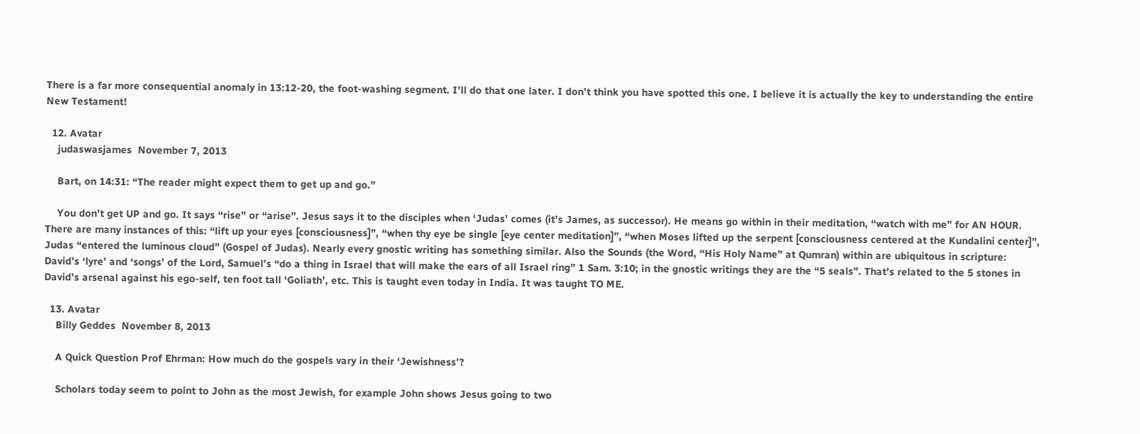There is a far more consequential anomaly in 13:12-20, the foot-washing segment. I’ll do that one later. I don’t think you have spotted this one. I believe it is actually the key to understanding the entire New Testament!

  12. Avatar
    judaswasjames  November 7, 2013

    Bart, on 14:31: “The reader might expect them to get up and go.”

    You don’t get UP and go. It says “rise” or “arise”. Jesus says it to the disciples when ‘Judas’ comes (it’s James, as successor). He means go within in their meditation, “watch with me” for AN HOUR. There are many instances of this: “lift up your eyes [consciousness]”, “when thy eye be single [eye center meditation]”, “when Moses lifted up the serpent [consciousness centered at the Kundalini center]”, Judas “entered the luminous cloud” (Gospel of Judas). Nearly every gnostic writing has something similar. Also the Sounds (the Word, “His Holy Name” at Qumran) within are ubiquitous in scripture: David’s ‘lyre’ and ‘songs’ of the Lord, Samuel’s “do a thing in Israel that will make the ears of all Israel ring” 1 Sam. 3:10; in the gnostic writings they are the “5 seals”. That’s related to the 5 stones in David’s arsenal against his ego-self, ten foot tall ‘Goliath’, etc. This is taught even today in India. It was taught TO ME.

  13. Avatar
    Billy Geddes  November 8, 2013

    A Quick Question Prof Ehrman: How much do the gospels vary in their ‘Jewishness’?

    Scholars today seem to point to John as the most Jewish, for example John shows Jesus going to two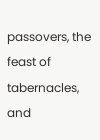passovers, the feast of tabernacles, and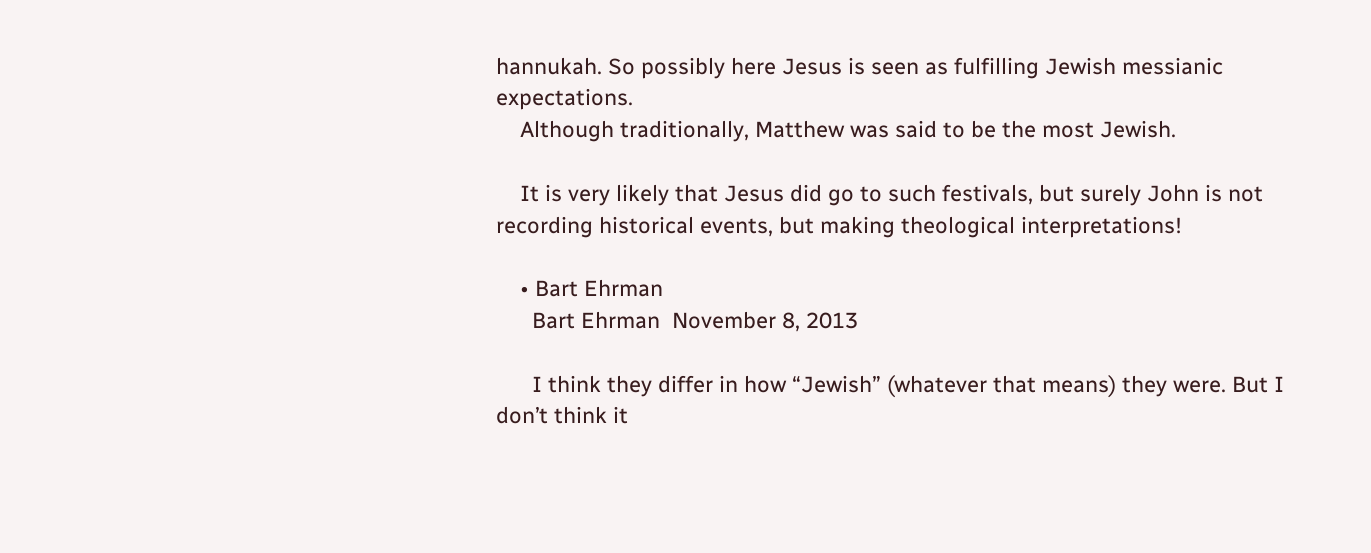hannukah. So possibly here Jesus is seen as fulfilling Jewish messianic expectations.
    Although traditionally, Matthew was said to be the most Jewish.

    It is very likely that Jesus did go to such festivals, but surely John is not recording historical events, but making theological interpretations!

    • Bart Ehrman
      Bart Ehrman  November 8, 2013

      I think they differ in how “Jewish” (whatever that means) they were. But I don’t think it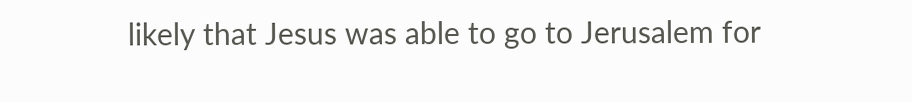likely that Jesus was able to go to Jerusalem for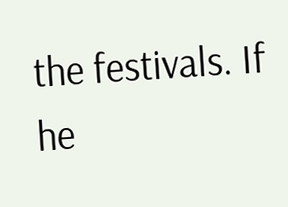the festivals. If he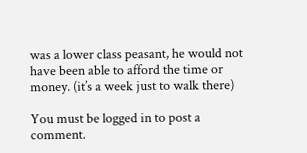was a lower class peasant, he would not have been able to afford the time or money. (it’s a week just to walk there)

You must be logged in to post a comment.